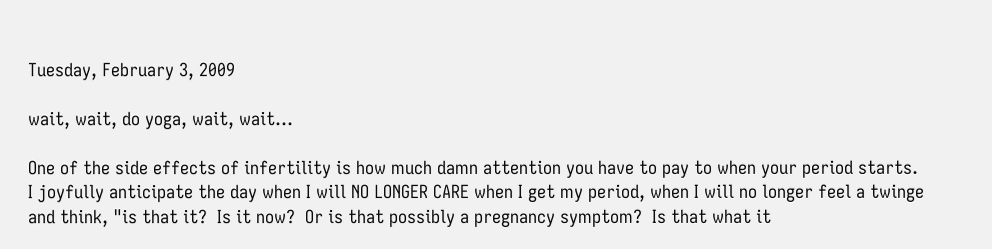Tuesday, February 3, 2009

wait, wait, do yoga, wait, wait...

One of the side effects of infertility is how much damn attention you have to pay to when your period starts.   I joyfully anticipate the day when I will NO LONGER CARE when I get my period, when I will no longer feel a twinge and think, "is that it?  Is it now?  Or is that possibly a pregnancy symptom?  Is that what it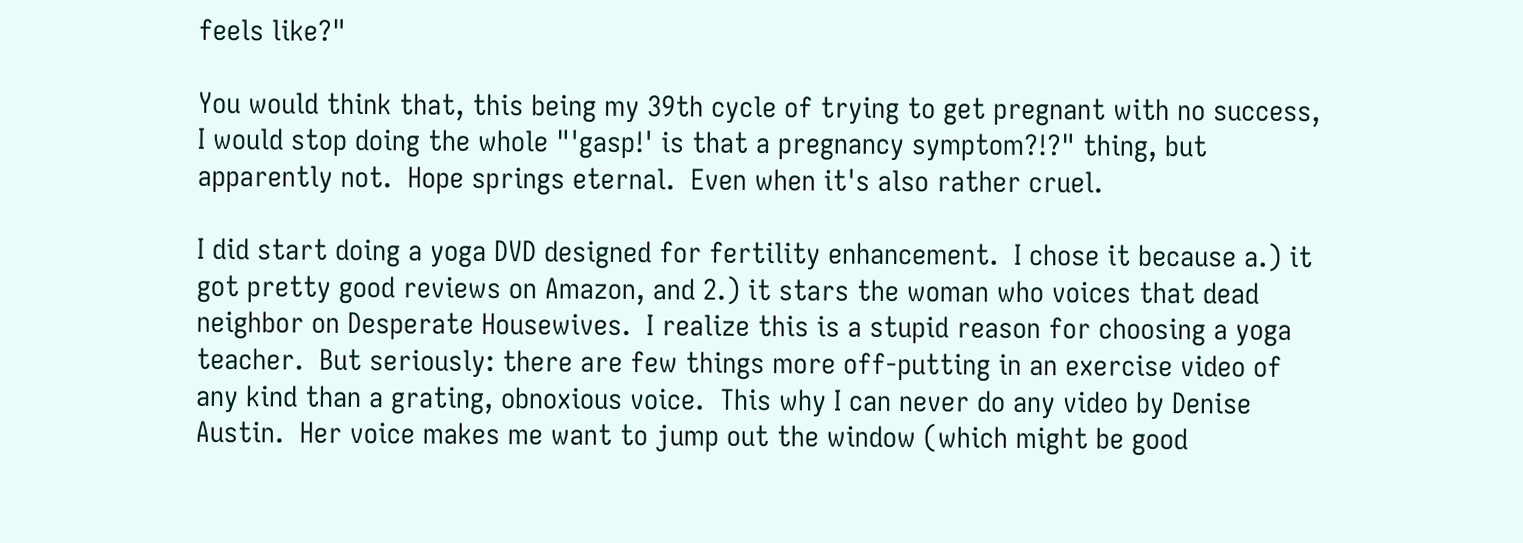feels like?"

You would think that, this being my 39th cycle of trying to get pregnant with no success, I would stop doing the whole "'gasp!' is that a pregnancy symptom?!?" thing, but apparently not.  Hope springs eternal.  Even when it's also rather cruel.

I did start doing a yoga DVD designed for fertility enhancement.  I chose it because a.) it got pretty good reviews on Amazon, and 2.) it stars the woman who voices that dead neighbor on Desperate Housewives.  I realize this is a stupid reason for choosing a yoga teacher.  But seriously: there are few things more off-putting in an exercise video of any kind than a grating, obnoxious voice.  This why I can never do any video by Denise Austin.  Her voice makes me want to jump out the window (which might be good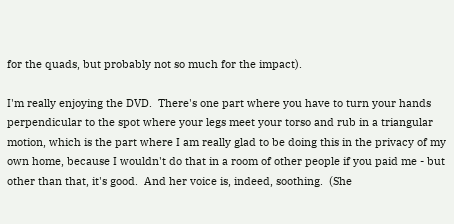for the quads, but probably not so much for the impact).

I'm really enjoying the DVD.  There's one part where you have to turn your hands perpendicular to the spot where your legs meet your torso and rub in a triangular motion, which is the part where I am really glad to be doing this in the privacy of my own home, because I wouldn't do that in a room of other people if you paid me - but other than that, it's good.  And her voice is, indeed, soothing.  (She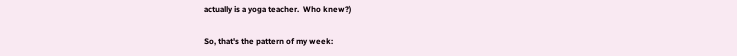actually is a yoga teacher.  Who knew?)

So, that's the pattern of my week: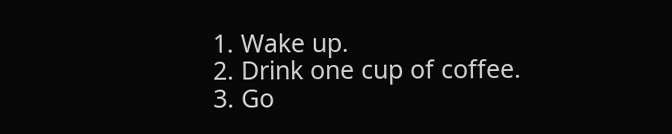1. Wake up.
2. Drink one cup of coffee.
3. Go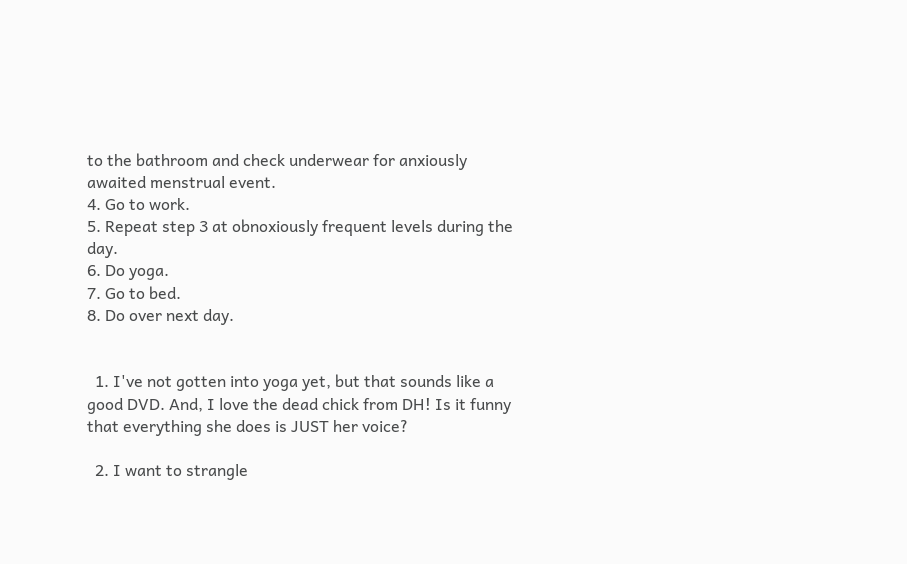to the bathroom and check underwear for anxiously awaited menstrual event.
4. Go to work.
5. Repeat step 3 at obnoxiously frequent levels during the day.
6. Do yoga.
7. Go to bed.
8. Do over next day.


  1. I've not gotten into yoga yet, but that sounds like a good DVD. And, I love the dead chick from DH! Is it funny that everything she does is JUST her voice?

  2. I want to strangle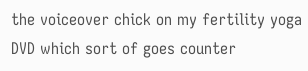the voiceover chick on my fertility yoga DVD which sort of goes counter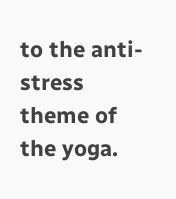to the anti-stress theme of the yoga.